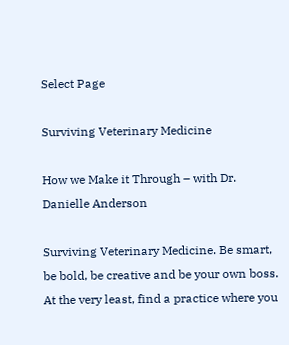Select Page

Surviving Veterinary Medicine

How we Make it Through – with Dr. Danielle Anderson

Surviving Veterinary Medicine. Be smart, be bold, be creative and be your own boss. At the very least, find a practice where you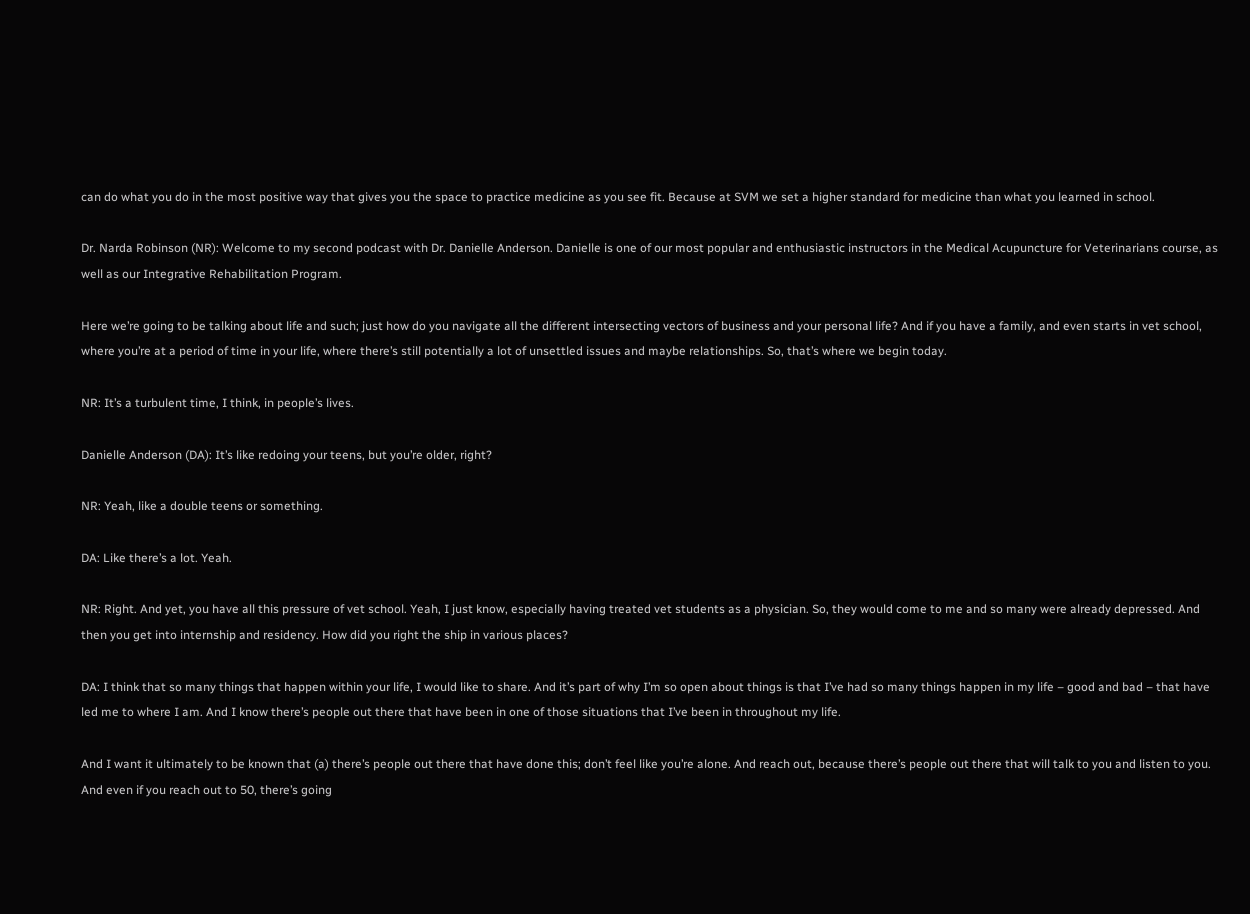can do what you do in the most positive way that gives you the space to practice medicine as you see fit. Because at SVM we set a higher standard for medicine than what you learned in school.

Dr. Narda Robinson (NR): Welcome to my second podcast with Dr. Danielle Anderson. Danielle is one of our most popular and enthusiastic instructors in the Medical Acupuncture for Veterinarians course, as well as our Integrative Rehabilitation Program.

Here we’re going to be talking about life and such; just how do you navigate all the different intersecting vectors of business and your personal life? And if you have a family, and even starts in vet school, where you’re at a period of time in your life, where there’s still potentially a lot of unsettled issues and maybe relationships. So, that’s where we begin today.

NR: It’s a turbulent time, I think, in people’s lives.

Danielle Anderson (DA): It’s like redoing your teens, but you’re older, right?

NR: Yeah, like a double teens or something.

DA: Like there’s a lot. Yeah.

NR: Right. And yet, you have all this pressure of vet school. Yeah, I just know, especially having treated vet students as a physician. So, they would come to me and so many were already depressed. And then you get into internship and residency. How did you right the ship in various places?

DA: I think that so many things that happen within your life, I would like to share. And it’s part of why I’m so open about things is that I’ve had so many things happen in my life – good and bad – that have led me to where I am. And I know there’s people out there that have been in one of those situations that I’ve been in throughout my life.

And I want it ultimately to be known that (a) there’s people out there that have done this; don’t feel like you’re alone. And reach out, because there’s people out there that will talk to you and listen to you. And even if you reach out to 50, there’s going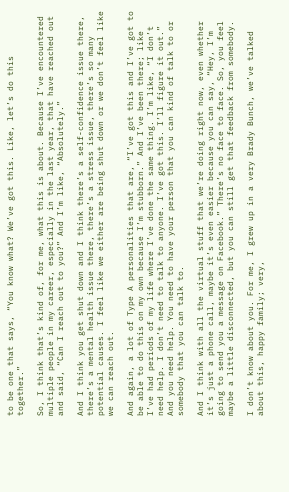to be one that says, “You know what? We’ve got this. Like, let’s do this together.”

So, I think that’s kind of, for me, what this is about. Because I’ve encountered multiple people in my career, especially in the last year, that have reached out and said, “Can I reach out to you?” And I’m like, “Absolutely.”

And I think you get shut down and I think there’s a self-confidence issue there, there’s a mental health issue there, there’s a stress issue, there’s so many potential causes. I feel like we either are being shut down or we don’t feel like we can reach out.

And again, a lot of Type A personalities that are, “I’ve got this and I’ve got to be able to do this on my own because I’m stubborn.” And I’ve been there; like I’ve had periods of my life where I’ve done the same thing. I’m like, “I don’t need help. I don’t need to talk to anyone. I’ve got this. I’ll figure it out.” And you need help. You need to have your person that you can kind of talk to or somebody that you can talk to.

And I think with all the virtual stuff that we’re doing right now, even whether it’s just a phone call, maybe it’s even easier because you can say, “Hey, I’m going to send you a message on Facebook.” There’s no face to face. So, you feel maybe a little disconnected, but you can still get that feedback from somebody.

I don’t know about you. For me, I grew up in a very Brady Bunch, we’ve talked about this, happy family; very,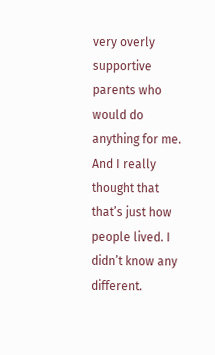very overly supportive parents who would do anything for me. And I really thought that that’s just how people lived. I didn’t know any different.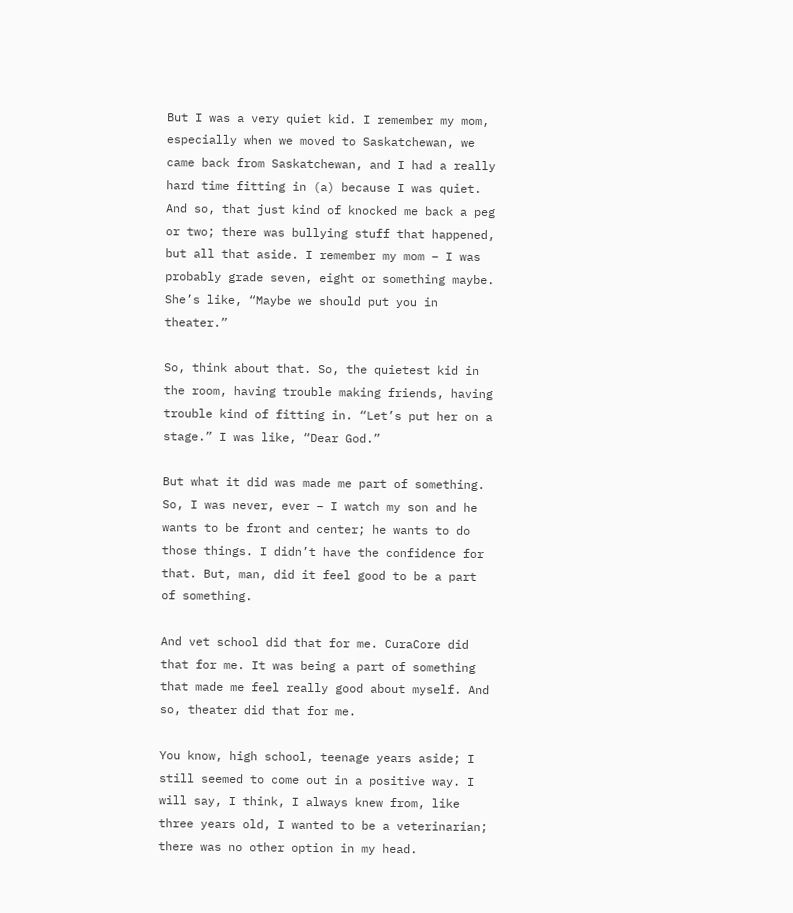But I was a very quiet kid. I remember my mom, especially when we moved to Saskatchewan, we came back from Saskatchewan, and I had a really hard time fitting in (a) because I was quiet. And so, that just kind of knocked me back a peg or two; there was bullying stuff that happened, but all that aside. I remember my mom – I was probably grade seven, eight or something maybe. She’s like, “Maybe we should put you in theater.”

So, think about that. So, the quietest kid in the room, having trouble making friends, having trouble kind of fitting in. “Let’s put her on a stage.” I was like, “Dear God.”

But what it did was made me part of something. So, I was never, ever – I watch my son and he wants to be front and center; he wants to do those things. I didn’t have the confidence for that. But, man, did it feel good to be a part of something.

And vet school did that for me. CuraCore did that for me. It was being a part of something that made me feel really good about myself. And so, theater did that for me.

You know, high school, teenage years aside; I still seemed to come out in a positive way. I will say, I think, I always knew from, like three years old, I wanted to be a veterinarian; there was no other option in my head.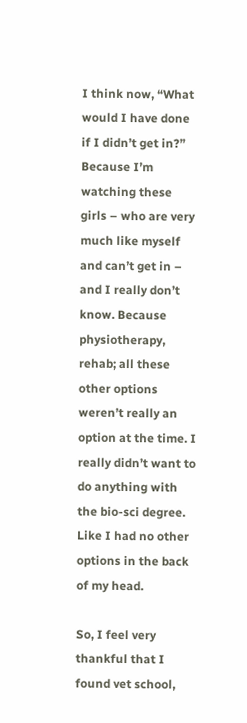I think now, “What would I have done if I didn’t get in?” Because I’m watching these girls – who are very much like myself and can’t get in – and I really don’t know. Because physiotherapy, rehab; all these other options weren’t really an option at the time. I really didn’t want to do anything with the bio-sci degree. Like I had no other options in the back of my head.

So, I feel very thankful that I found vet school,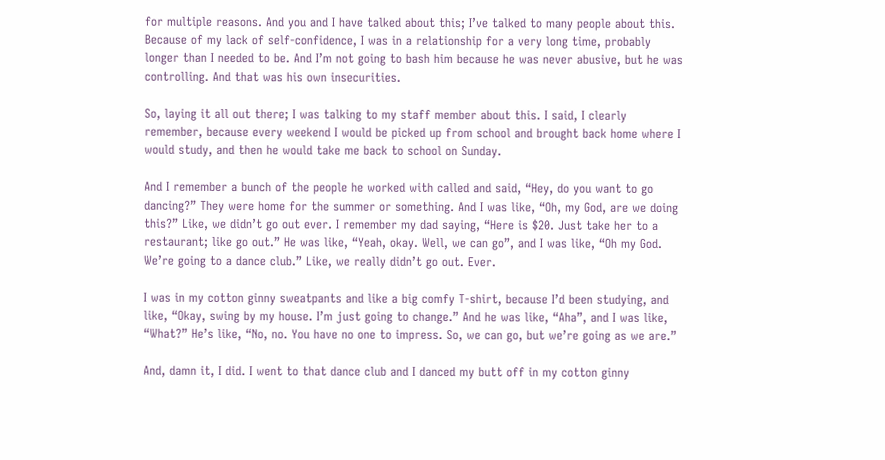for multiple reasons. And you and I have talked about this; I’ve talked to many people about this. Because of my lack of self-confidence, I was in a relationship for a very long time, probably longer than I needed to be. And I’m not going to bash him because he was never abusive, but he was controlling. And that was his own insecurities.

So, laying it all out there; I was talking to my staff member about this. I said, I clearly remember, because every weekend I would be picked up from school and brought back home where I would study, and then he would take me back to school on Sunday.

And I remember a bunch of the people he worked with called and said, “Hey, do you want to go dancing?” They were home for the summer or something. And I was like, “Oh, my God, are we doing this?” Like, we didn’t go out ever. I remember my dad saying, “Here is $20. Just take her to a restaurant; like go out.” He was like, “Yeah, okay. Well, we can go”, and I was like, “Oh my God. We’re going to a dance club.” Like, we really didn’t go out. Ever.

I was in my cotton ginny sweatpants and like a big comfy T-shirt, because I’d been studying, and like, “Okay, swing by my house. I’m just going to change.” And he was like, “Aha”, and I was like, “What?” He’s like, “No, no. You have no one to impress. So, we can go, but we’re going as we are.”

And, damn it, I did. I went to that dance club and I danced my butt off in my cotton ginny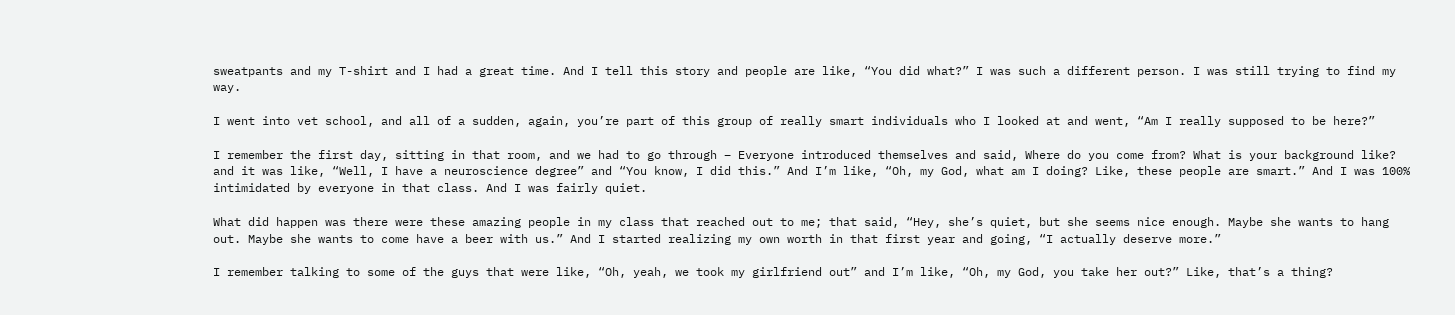sweatpants and my T-shirt and I had a great time. And I tell this story and people are like, “You did what?” I was such a different person. I was still trying to find my way.

I went into vet school, and all of a sudden, again, you’re part of this group of really smart individuals who I looked at and went, “Am I really supposed to be here?”

I remember the first day, sitting in that room, and we had to go through – Everyone introduced themselves and said, Where do you come from? What is your background like? and it was like, “Well, I have a neuroscience degree” and “You know, I did this.” And I’m like, “Oh, my God, what am I doing? Like, these people are smart.” And I was 100% intimidated by everyone in that class. And I was fairly quiet.

What did happen was there were these amazing people in my class that reached out to me; that said, “Hey, she’s quiet, but she seems nice enough. Maybe she wants to hang out. Maybe she wants to come have a beer with us.” And I started realizing my own worth in that first year and going, “I actually deserve more.”

I remember talking to some of the guys that were like, “Oh, yeah, we took my girlfriend out” and I’m like, “Oh, my God, you take her out?” Like, that’s a thing?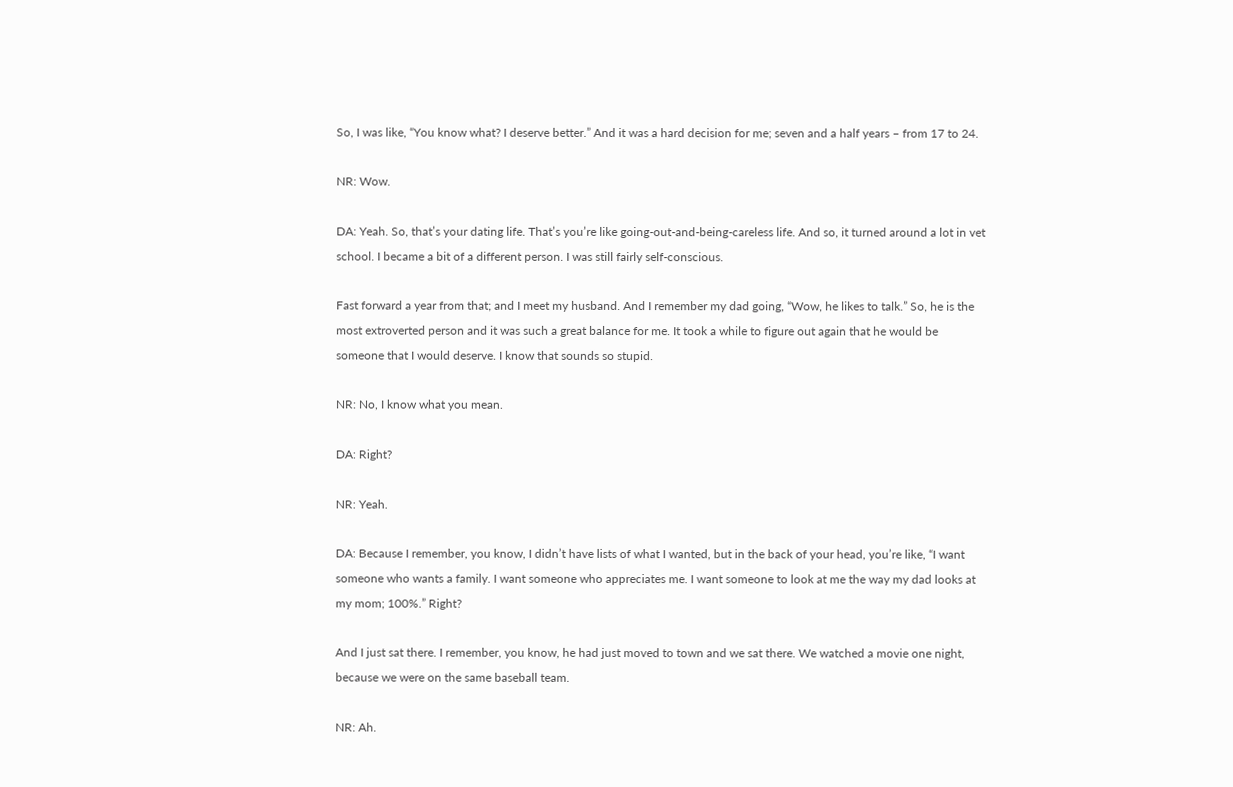So, I was like, “You know what? I deserve better.” And it was a hard decision for me; seven and a half years – from 17 to 24.

NR: Wow.

DA: Yeah. So, that’s your dating life. That’s you’re like going-out-and-being-careless life. And so, it turned around a lot in vet school. I became a bit of a different person. I was still fairly self-conscious.

Fast forward a year from that; and I meet my husband. And I remember my dad going, “Wow, he likes to talk.” So, he is the most extroverted person and it was such a great balance for me. It took a while to figure out again that he would be someone that I would deserve. I know that sounds so stupid.

NR: No, I know what you mean.

DA: Right?

NR: Yeah.

DA: Because I remember, you know, I didn’t have lists of what I wanted, but in the back of your head, you’re like, “I want someone who wants a family. I want someone who appreciates me. I want someone to look at me the way my dad looks at my mom; 100%.” Right?

And I just sat there. I remember, you know, he had just moved to town and we sat there. We watched a movie one night, because we were on the same baseball team.

NR: Ah.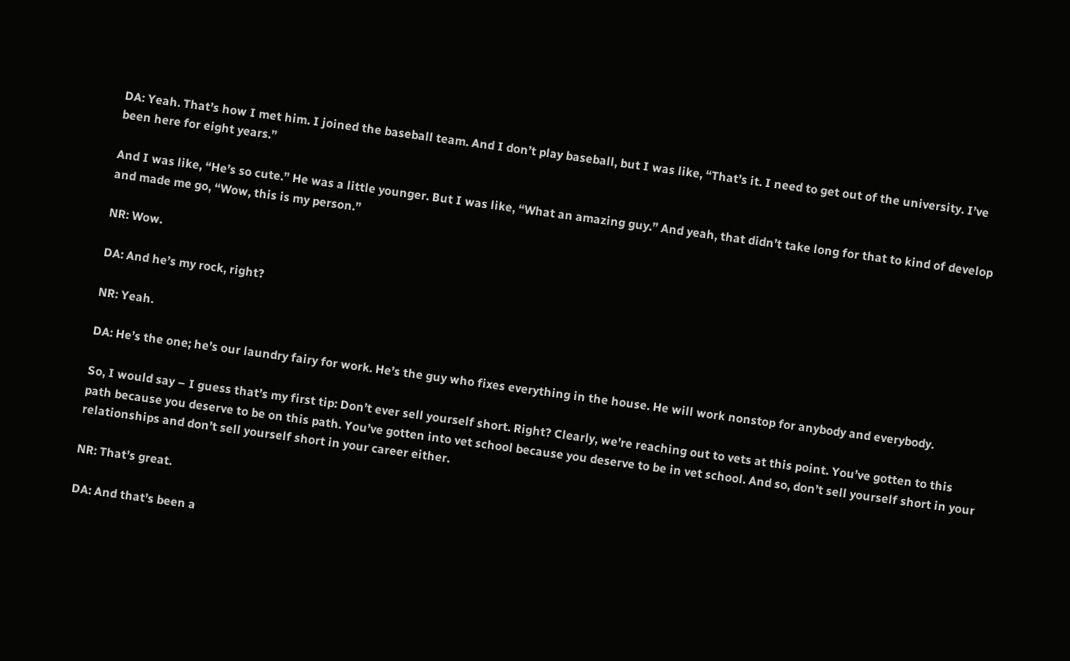DA: Yeah. That’s how I met him. I joined the baseball team. And I don’t play baseball, but I was like, “That’s it. I need to get out of the university. I’ve been here for eight years.”

And I was like, “He’s so cute.” He was a little younger. But I was like, “What an amazing guy.” And yeah, that didn’t take long for that to kind of develop and made me go, “Wow, this is my person.”

NR: Wow.

DA: And he’s my rock, right?

NR: Yeah.

DA: He’s the one; he’s our laundry fairy for work. He’s the guy who fixes everything in the house. He will work nonstop for anybody and everybody.

So, I would say – I guess that’s my first tip: Don’t ever sell yourself short. Right? Clearly, we’re reaching out to vets at this point. You’ve gotten to this path because you deserve to be on this path. You’ve gotten into vet school because you deserve to be in vet school. And so, don’t sell yourself short in your relationships and don’t sell yourself short in your career either.

NR: That’s great.

DA: And that’s been a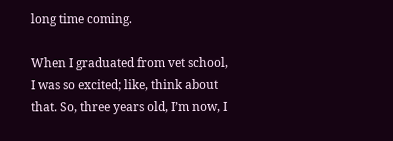long time coming.

When I graduated from vet school, I was so excited; like, think about that. So, three years old, I’m now, I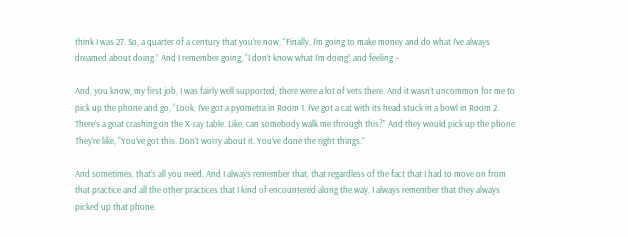think I was 27. So, a quarter of a century that you’re now, “Finally, I’m going to make money and do what I’ve always dreamed about doing.” And I remember going, “I don’t know what I’m doing” and feeling –

And, you know, my first job, I was fairly well supported; there were a lot of vets there. And it wasn’t uncommon for me to pick up the phone and go, “Look, I’ve got a pyometra in Room 1. I’ve got a cat with its head stuck in a bowl in Room 2. There’s a goat crashing on the X-ray table. Like, can somebody walk me through this?” And they would pick up the phone. They’re like, “You’ve got this. Don’t worry about it. You’ve done the right things.”

And sometimes, that’s all you need. And I always remember that, that regardless of the fact that I had to move on from that practice and all the other practices that I kind of encountered along the way, I always remember that they always picked up that phone.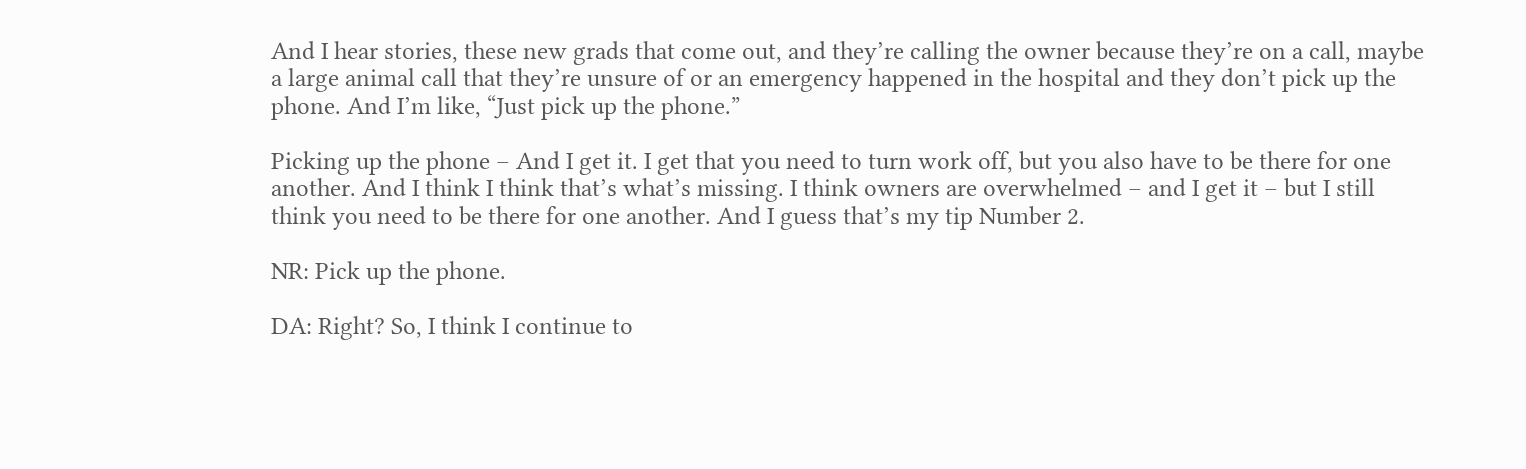And I hear stories, these new grads that come out, and they’re calling the owner because they’re on a call, maybe a large animal call that they’re unsure of or an emergency happened in the hospital and they don’t pick up the phone. And I’m like, “Just pick up the phone.”

Picking up the phone – And I get it. I get that you need to turn work off, but you also have to be there for one another. And I think I think that’s what’s missing. I think owners are overwhelmed – and I get it – but I still think you need to be there for one another. And I guess that’s my tip Number 2.

NR: Pick up the phone.

DA: Right? So, I think I continue to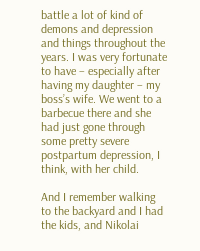battle a lot of kind of demons and depression and things throughout the years. I was very fortunate to have – especially after having my daughter – my boss’s wife. We went to a barbecue there and she had just gone through some pretty severe postpartum depression, I think, with her child.

And I remember walking to the backyard and I had the kids, and Nikolai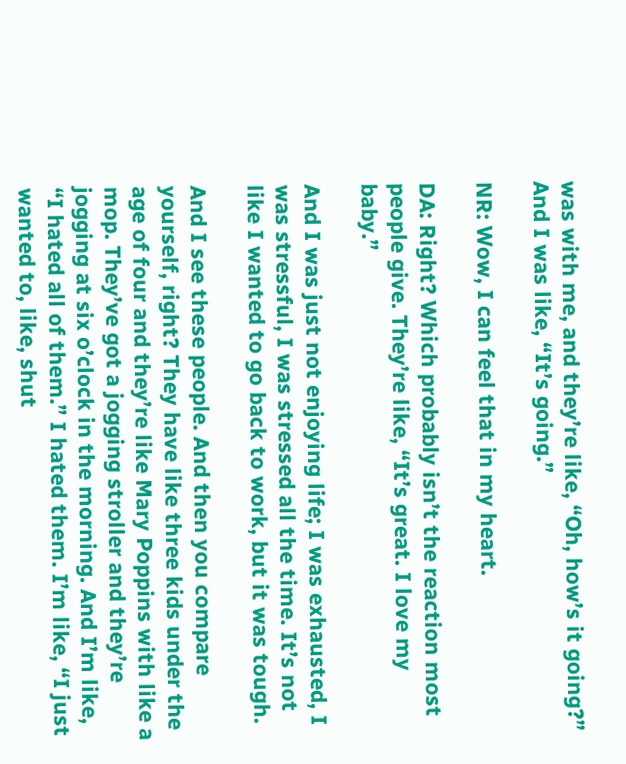was with me, and they’re like, “Oh, how’s it going?” And I was like, “It’s going.”

NR: Wow, I can feel that in my heart.

DA: Right? Which probably isn’t the reaction most people give. They’re like, “It’s great. I love my baby.”

And I was just not enjoying life; I was exhausted, I was stressful, I was stressed all the time. It’s not like I wanted to go back to work, but it was tough.

And I see these people. And then you compare yourself, right? They have like three kids under the age of four and they’re like Mary Poppins with like a mop. They’ve got a jogging stroller and they’re jogging at six o’clock in the morning. And I’m like, “I hated all of them.” I hated them. I’m like, “I just wanted to, like, shut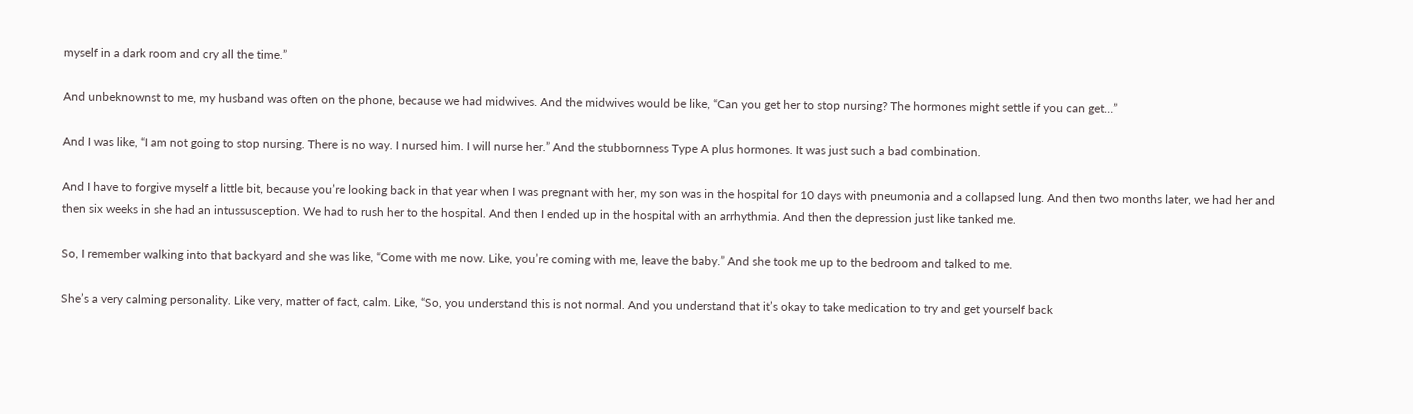myself in a dark room and cry all the time.”

And unbeknownst to me, my husband was often on the phone, because we had midwives. And the midwives would be like, “Can you get her to stop nursing? The hormones might settle if you can get…”

And I was like, “I am not going to stop nursing. There is no way. I nursed him. I will nurse her.” And the stubbornness Type A plus hormones. It was just such a bad combination.

And I have to forgive myself a little bit, because you’re looking back in that year when I was pregnant with her, my son was in the hospital for 10 days with pneumonia and a collapsed lung. And then two months later, we had her and then six weeks in she had an intussusception. We had to rush her to the hospital. And then I ended up in the hospital with an arrhythmia. And then the depression just like tanked me.

So, I remember walking into that backyard and she was like, “Come with me now. Like, you’re coming with me, leave the baby.” And she took me up to the bedroom and talked to me.

She’s a very calming personality. Like very, matter of fact, calm. Like, “So, you understand this is not normal. And you understand that it’s okay to take medication to try and get yourself back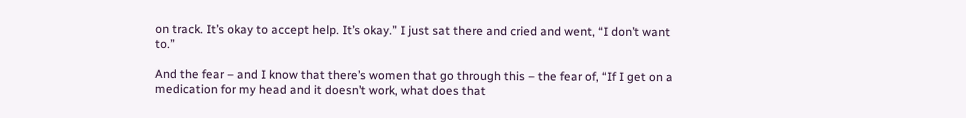on track. It’s okay to accept help. It’s okay.” I just sat there and cried and went, “I don’t want to.”

And the fear – and I know that there’s women that go through this – the fear of, “If I get on a medication for my head and it doesn’t work, what does that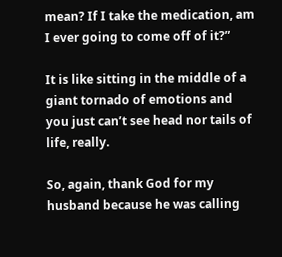mean? If I take the medication, am I ever going to come off of it?”

It is like sitting in the middle of a giant tornado of emotions and you just can’t see head nor tails of life, really.

So, again, thank God for my husband because he was calling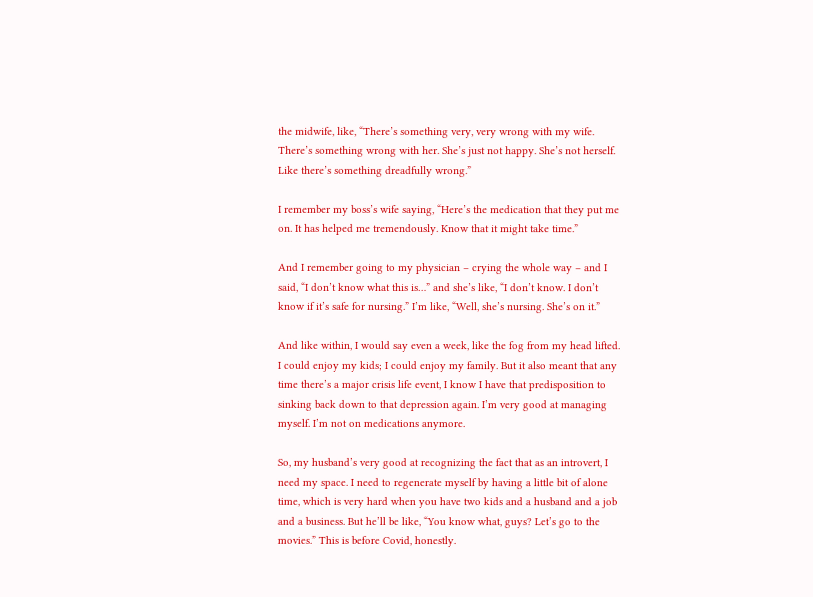the midwife, like, “There’s something very, very wrong with my wife. There’s something wrong with her. She’s just not happy. She’s not herself. Like there’s something dreadfully wrong.”

I remember my boss’s wife saying, “Here’s the medication that they put me on. It has helped me tremendously. Know that it might take time.”

And I remember going to my physician – crying the whole way – and I said, “I don’t know what this is…” and she’s like, “I don’t know. I don’t know if it’s safe for nursing.” I’m like, “Well, she’s nursing. She’s on it.”

And like within, I would say even a week, like the fog from my head lifted. I could enjoy my kids; I could enjoy my family. But it also meant that any time there’s a major crisis life event, I know I have that predisposition to sinking back down to that depression again. I’m very good at managing myself. I’m not on medications anymore.

So, my husband’s very good at recognizing the fact that as an introvert, I need my space. I need to regenerate myself by having a little bit of alone time, which is very hard when you have two kids and a husband and a job and a business. But he’ll be like, “You know what, guys? Let’s go to the movies.” This is before Covid, honestly.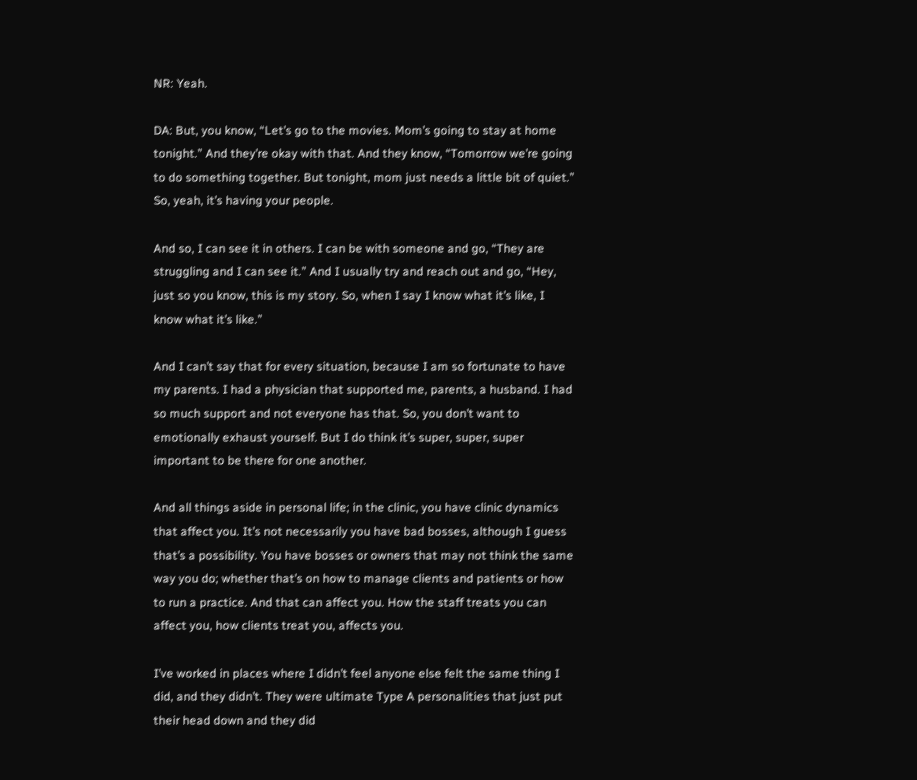NR: Yeah.

DA: But, you know, “Let’s go to the movies. Mom’s going to stay at home tonight.” And they’re okay with that. And they know, “Tomorrow we’re going to do something together. But tonight, mom just needs a little bit of quiet.” So, yeah, it’s having your people.

And so, I can see it in others. I can be with someone and go, “They are struggling and I can see it.” And I usually try and reach out and go, “Hey, just so you know, this is my story. So, when I say I know what it’s like, I know what it’s like.”

And I can’t say that for every situation, because I am so fortunate to have my parents. I had a physician that supported me, parents, a husband. I had so much support and not everyone has that. So, you don’t want to emotionally exhaust yourself. But I do think it’s super, super, super important to be there for one another.

And all things aside in personal life; in the clinic, you have clinic dynamics that affect you. It’s not necessarily you have bad bosses, although I guess that’s a possibility. You have bosses or owners that may not think the same way you do; whether that’s on how to manage clients and patients or how to run a practice. And that can affect you. How the staff treats you can affect you, how clients treat you, affects you.

I’ve worked in places where I didn’t feel anyone else felt the same thing I did, and they didn’t. They were ultimate Type A personalities that just put their head down and they did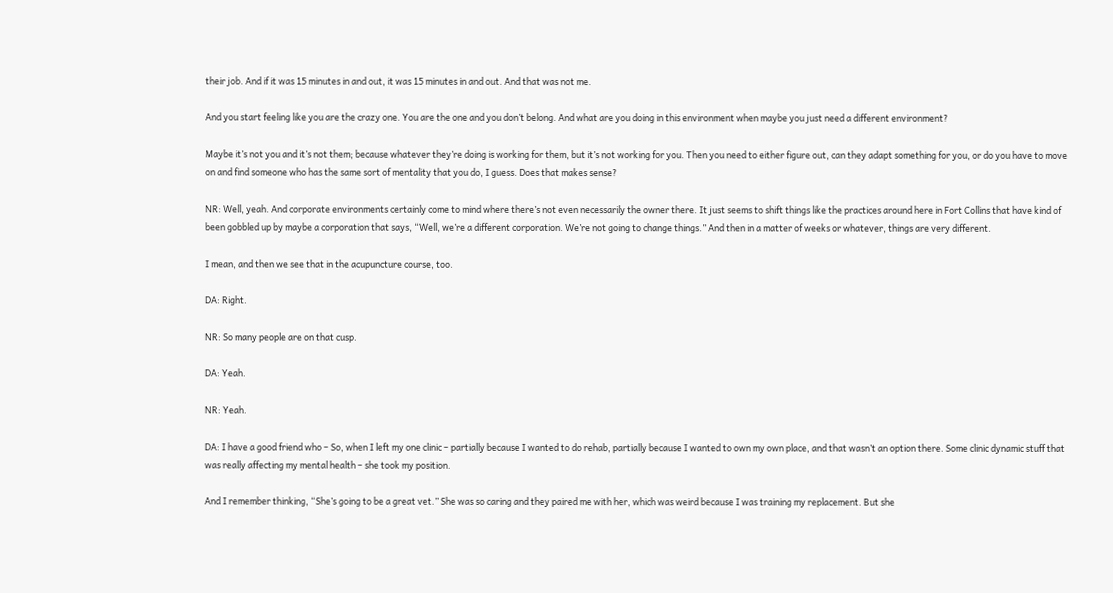their job. And if it was 15 minutes in and out, it was 15 minutes in and out. And that was not me.

And you start feeling like you are the crazy one. You are the one and you don’t belong. And what are you doing in this environment when maybe you just need a different environment?

Maybe it’s not you and it’s not them; because whatever they’re doing is working for them, but it’s not working for you. Then you need to either figure out, can they adapt something for you, or do you have to move on and find someone who has the same sort of mentality that you do, I guess. Does that makes sense?

NR: Well, yeah. And corporate environments certainly come to mind where there’s not even necessarily the owner there. It just seems to shift things like the practices around here in Fort Collins that have kind of been gobbled up by maybe a corporation that says, “Well, we’re a different corporation. We’re not going to change things.” And then in a matter of weeks or whatever, things are very different.

I mean, and then we see that in the acupuncture course, too.

DA: Right.

NR: So many people are on that cusp.

DA: Yeah.

NR: Yeah.

DA: I have a good friend who – So, when I left my one clinic – partially because I wanted to do rehab, partially because I wanted to own my own place, and that wasn’t an option there. Some clinic dynamic stuff that was really affecting my mental health – she took my position.

And I remember thinking, “She’s going to be a great vet.” She was so caring and they paired me with her, which was weird because I was training my replacement. But she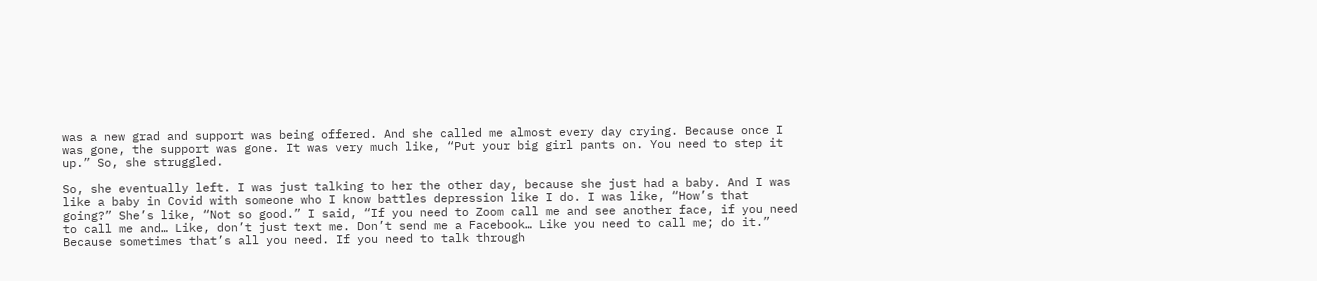was a new grad and support was being offered. And she called me almost every day crying. Because once I was gone, the support was gone. It was very much like, “Put your big girl pants on. You need to step it up.” So, she struggled.

So, she eventually left. I was just talking to her the other day, because she just had a baby. And I was like a baby in Covid with someone who I know battles depression like I do. I was like, “How’s that going?” She’s like, “Not so good.” I said, “If you need to Zoom call me and see another face, if you need to call me and… Like, don’t just text me. Don’t send me a Facebook… Like you need to call me; do it.” Because sometimes that’s all you need. If you need to talk through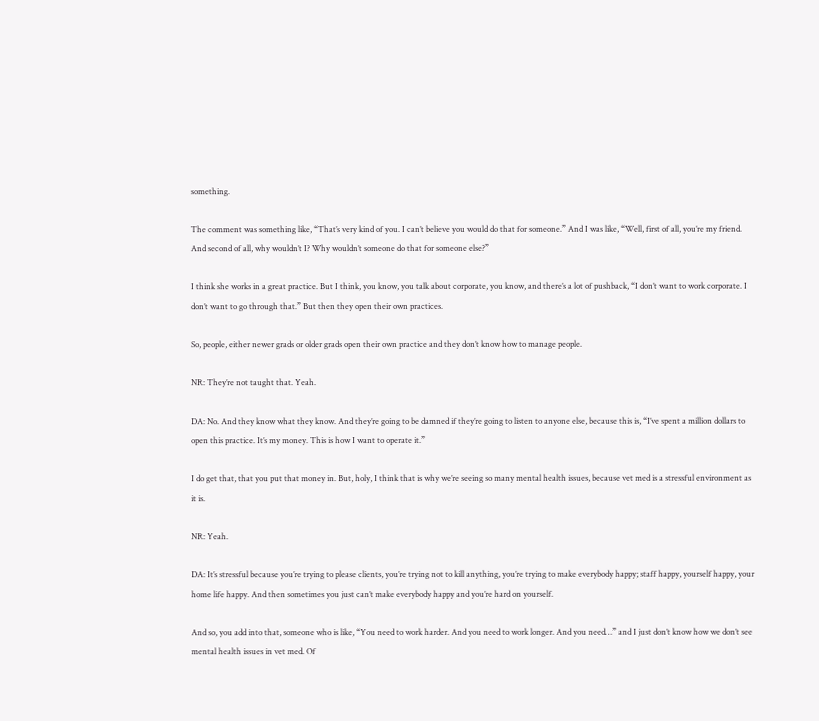something.

The comment was something like, “That’s very kind of you. I can’t believe you would do that for someone.” And I was like, “Well, first of all, you’re my friend. And second of all, why wouldn’t I? Why wouldn’t someone do that for someone else?”

I think she works in a great practice. But I think, you know, you talk about corporate, you know, and there’s a lot of pushback, “I don’t want to work corporate. I don’t want to go through that.” But then they open their own practices.

So, people, either newer grads or older grads open their own practice and they don’t know how to manage people.

NR: They’re not taught that. Yeah.

DA: No. And they know what they know. And they’re going to be damned if they’re going to listen to anyone else, because this is, “I’ve spent a million dollars to open this practice. It’s my money. This is how I want to operate it.”

I do get that, that you put that money in. But, holy, I think that is why we’re seeing so many mental health issues, because vet med is a stressful environment as it is.

NR: Yeah.

DA: It’s stressful because you’re trying to please clients, you’re trying not to kill anything, you’re trying to make everybody happy; staff happy, yourself happy, your home life happy. And then sometimes you just can’t make everybody happy and you’re hard on yourself.

And so, you add into that, someone who is like, “You need to work harder. And you need to work longer. And you need…” and I just don’t know how we don’t see mental health issues in vet med. Of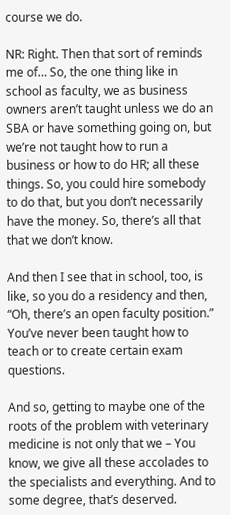course we do.

NR: Right. Then that sort of reminds me of… So, the one thing like in school as faculty, we as business owners aren’t taught unless we do an SBA or have something going on, but we’re not taught how to run a business or how to do HR; all these things. So, you could hire somebody to do that, but you don’t necessarily have the money. So, there’s all that that we don’t know.

And then I see that in school, too, is like, so you do a residency and then, “Oh, there’s an open faculty position.” You’ve never been taught how to teach or to create certain exam questions.

And so, getting to maybe one of the roots of the problem with veterinary medicine is not only that we – You know, we give all these accolades to the specialists and everything. And to some degree, that’s deserved.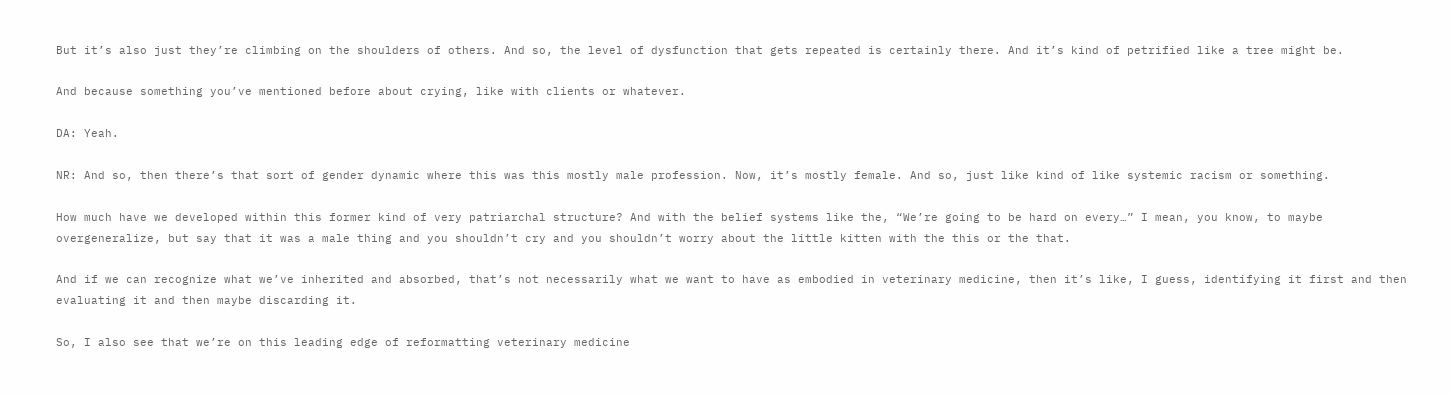But it’s also just they’re climbing on the shoulders of others. And so, the level of dysfunction that gets repeated is certainly there. And it’s kind of petrified like a tree might be.

And because something you’ve mentioned before about crying, like with clients or whatever.

DA: Yeah.

NR: And so, then there’s that sort of gender dynamic where this was this mostly male profession. Now, it’s mostly female. And so, just like kind of like systemic racism or something.

How much have we developed within this former kind of very patriarchal structure? And with the belief systems like the, “We’re going to be hard on every…” I mean, you know, to maybe overgeneralize, but say that it was a male thing and you shouldn’t cry and you shouldn’t worry about the little kitten with the this or the that.

And if we can recognize what we’ve inherited and absorbed, that’s not necessarily what we want to have as embodied in veterinary medicine, then it’s like, I guess, identifying it first and then evaluating it and then maybe discarding it.

So, I also see that we’re on this leading edge of reformatting veterinary medicine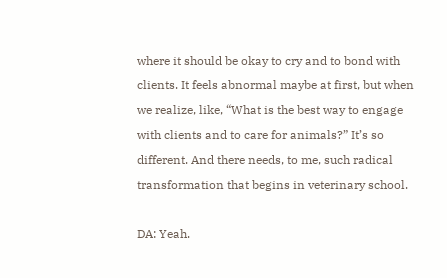where it should be okay to cry and to bond with clients. It feels abnormal maybe at first, but when we realize, like, “What is the best way to engage with clients and to care for animals?” It’s so different. And there needs, to me, such radical transformation that begins in veterinary school.

DA: Yeah.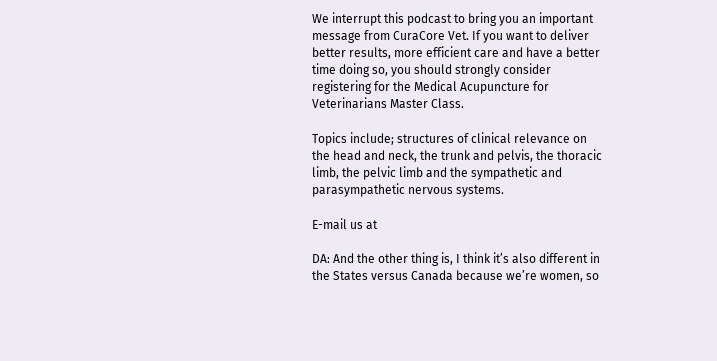We interrupt this podcast to bring you an important message from CuraCore Vet. If you want to deliver better results, more efficient care and have a better time doing so, you should strongly consider registering for the Medical Acupuncture for Veterinarians Master Class.

Topics include; structures of clinical relevance on the head and neck, the trunk and pelvis, the thoracic limb, the pelvic limb and the sympathetic and parasympathetic nervous systems.

E-mail us at

DA: And the other thing is, I think it’s also different in the States versus Canada because we’re women, so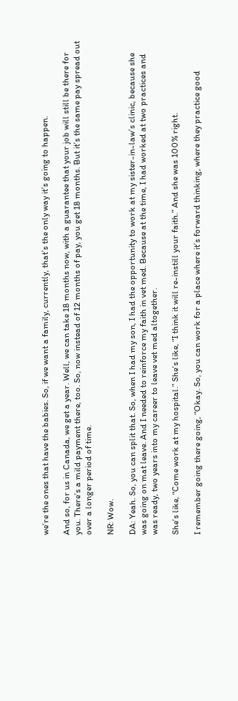we’re the ones that have the babies. So, if we want a family, currently, that’s the only way it’s going to happen.

And so, for us in Canada, we get a year. Well, we can take 18 months now, with a guarantee that your job will still be there for you. There’s a mild payment there, too. So, now instead of 12 months of pay, you get 18 months. But it’s the same pay spread out over a longer period of time.

NR: Wow.

DA: Yeah. So, you can split that. So, when I had my son, I had the opportunity to work at my sister-in-law’s clinic, because she was going on mat leave. And I needed to reinforce my faith in vet med. Because at the time, I had worked at two practices and was ready, two years into my career to leave vet med altogether.

She’s like, “Come work at my hospital.” She’s like, “I think it will re-instill your faith.” And she was 100% right.

I remember going there going, “Okay. So, you can work for a place where it’s forward thinking, where they practice good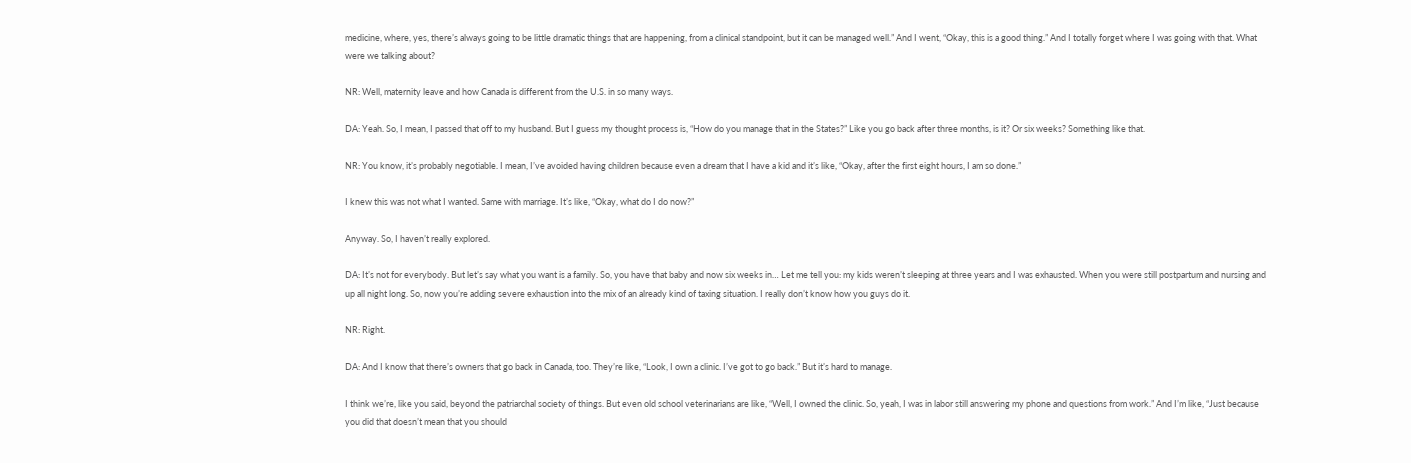medicine, where, yes, there’s always going to be little dramatic things that are happening, from a clinical standpoint, but it can be managed well.” And I went, “Okay, this is a good thing.” And I totally forget where I was going with that. What were we talking about?

NR: Well, maternity leave and how Canada is different from the U.S. in so many ways.

DA: Yeah. So, I mean, I passed that off to my husband. But I guess my thought process is, “How do you manage that in the States?” Like you go back after three months, is it? Or six weeks? Something like that.

NR: You know, it’s probably negotiable. I mean, I’ve avoided having children because even a dream that I have a kid and it’s like, “Okay, after the first eight hours, I am so done.”

I knew this was not what I wanted. Same with marriage. It’s like, “Okay, what do I do now?”

Anyway. So, I haven’t really explored.

DA: It’s not for everybody. But let’s say what you want is a family. So, you have that baby and now six weeks in… Let me tell you: my kids weren’t sleeping at three years and I was exhausted. When you were still postpartum and nursing and up all night long. So, now you’re adding severe exhaustion into the mix of an already kind of taxing situation. I really don’t know how you guys do it.

NR: Right.

DA: And I know that there’s owners that go back in Canada, too. They’re like, “Look, I own a clinic. I’ve got to go back.” But it’s hard to manage.

I think we’re, like you said, beyond the patriarchal society of things. But even old school veterinarians are like, “Well, I owned the clinic. So, yeah, I was in labor still answering my phone and questions from work.” And I’m like, “Just because you did that doesn’t mean that you should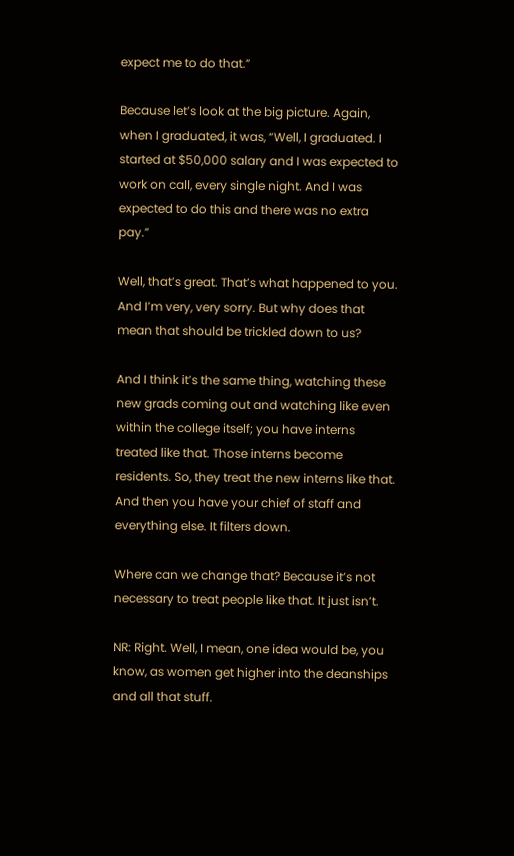expect me to do that.”

Because let’s look at the big picture. Again, when I graduated, it was, “Well, I graduated. I started at $50,000 salary and I was expected to work on call, every single night. And I was expected to do this and there was no extra pay.”

Well, that’s great. That’s what happened to you. And I’m very, very sorry. But why does that mean that should be trickled down to us?

And I think it’s the same thing, watching these new grads coming out and watching like even within the college itself; you have interns treated like that. Those interns become residents. So, they treat the new interns like that. And then you have your chief of staff and everything else. It filters down.

Where can we change that? Because it’s not necessary to treat people like that. It just isn’t.

NR: Right. Well, I mean, one idea would be, you know, as women get higher into the deanships and all that stuff.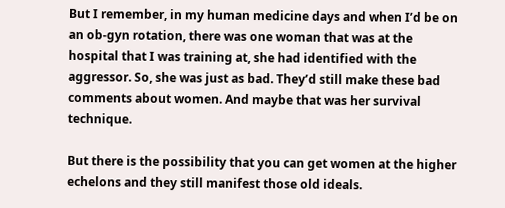But I remember, in my human medicine days and when I’d be on an ob-gyn rotation, there was one woman that was at the hospital that I was training at, she had identified with the aggressor. So, she was just as bad. They’d still make these bad comments about women. And maybe that was her survival technique.

But there is the possibility that you can get women at the higher echelons and they still manifest those old ideals.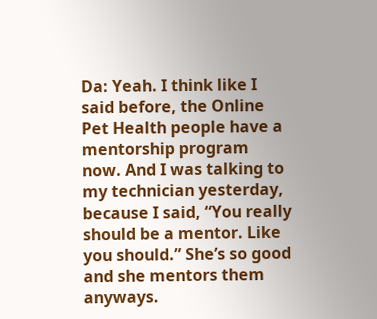Da: Yeah. I think like I said before, the Online Pet Health people have a mentorship program now. And I was talking to my technician yesterday, because I said, “You really should be a mentor. Like you should.” She’s so good and she mentors them anyways.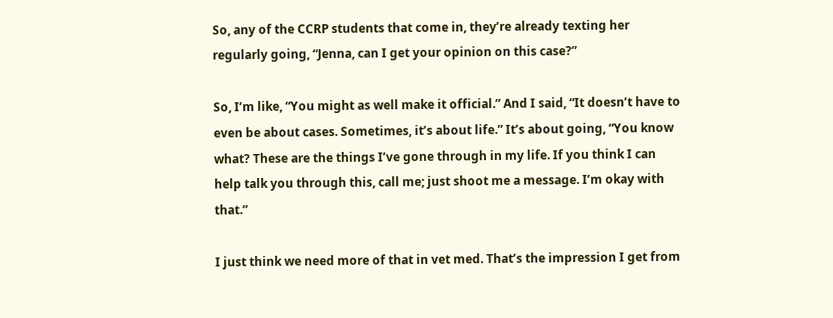So, any of the CCRP students that come in, they’re already texting her regularly going, “Jenna, can I get your opinion on this case?”

So, I’m like, “You might as well make it official.” And I said, “It doesn’t have to even be about cases. Sometimes, it’s about life.” It’s about going, “You know what? These are the things I’ve gone through in my life. If you think I can help talk you through this, call me; just shoot me a message. I’m okay with that.”

I just think we need more of that in vet med. That’s the impression I get from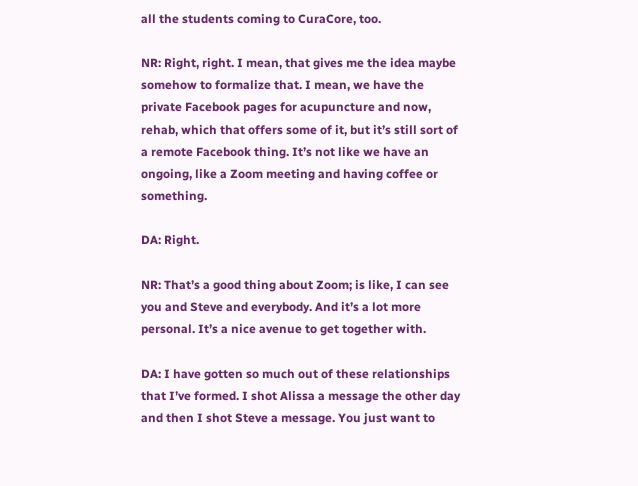all the students coming to CuraCore, too.

NR: Right, right. I mean, that gives me the idea maybe somehow to formalize that. I mean, we have the private Facebook pages for acupuncture and now, rehab, which that offers some of it, but it’s still sort of a remote Facebook thing. It’s not like we have an ongoing, like a Zoom meeting and having coffee or something.

DA: Right.

NR: That’s a good thing about Zoom; is like, I can see you and Steve and everybody. And it’s a lot more personal. It’s a nice avenue to get together with.

DA: I have gotten so much out of these relationships that I’ve formed. I shot Alissa a message the other day and then I shot Steve a message. You just want to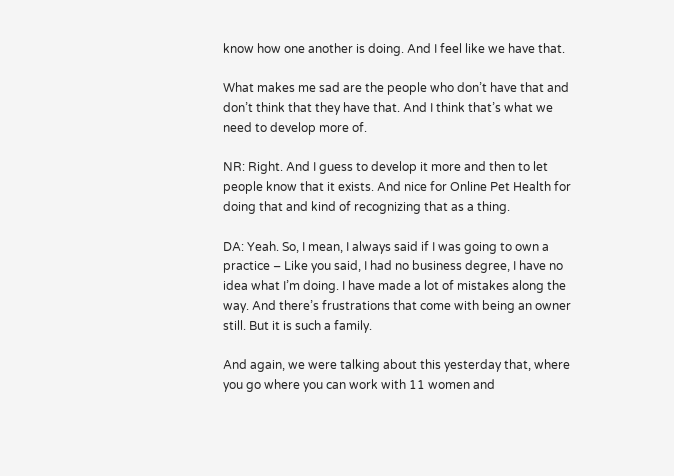know how one another is doing. And I feel like we have that.

What makes me sad are the people who don’t have that and don’t think that they have that. And I think that’s what we need to develop more of.

NR: Right. And I guess to develop it more and then to let people know that it exists. And nice for Online Pet Health for doing that and kind of recognizing that as a thing.

DA: Yeah. So, I mean, I always said if I was going to own a practice – Like you said, I had no business degree, I have no idea what I’m doing. I have made a lot of mistakes along the way. And there’s frustrations that come with being an owner still. But it is such a family.

And again, we were talking about this yesterday that, where you go where you can work with 11 women and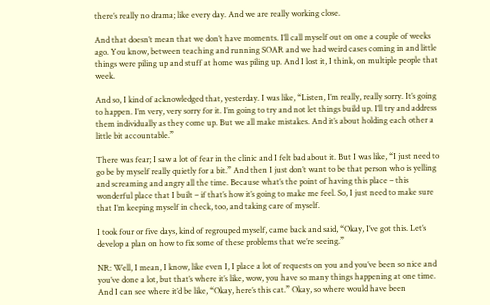there’s really no drama; like every day. And we are really working close.

And that doesn’t mean that we don’t have moments. I’ll call myself out on one a couple of weeks ago. You know, between teaching and running SOAR and we had weird cases coming in and little things were piling up and stuff at home was piling up. And I lost it, I think, on multiple people that week.

And so, I kind of acknowledged that, yesterday. I was like, “Listen, I’m really, really sorry. It’s going to happen. I’m very, very sorry for it. I’m going to try and not let things build up. I’ll try and address them individually as they come up. But we all make mistakes. And it’s about holding each other a little bit accountable.”

There was fear; I saw a lot of fear in the clinic and I felt bad about it. But I was like, “I just need to go be by myself really quietly for a bit.” And then I just don’t want to be that person who is yelling and screaming and angry all the time. Because what’s the point of having this place – this wonderful place that I built – if that’s how it’s going to make me feel. So, I just need to make sure that I’m keeping myself in check, too, and taking care of myself.

I took four or five days, kind of regrouped myself, came back and said, “Okay, I’ve got this. Let’s develop a plan on how to fix some of these problems that we’re seeing.”

NR: Well, I mean, I know, like even I, I place a lot of requests on you and you’ve been so nice and you’ve done a lot, but that’s where it’s like, wow, you have so many things happening at one time. And I can see where it’d be like, “Okay, here’s this cat.” Okay, so where would have been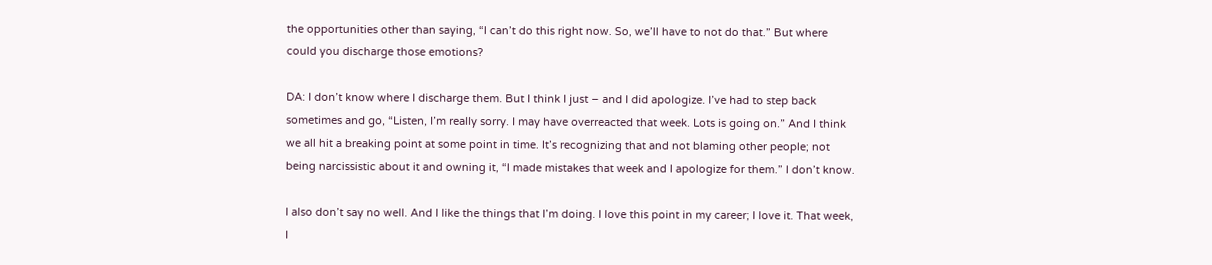the opportunities other than saying, “I can’t do this right now. So, we’ll have to not do that.” But where could you discharge those emotions?

DA: I don’t know where I discharge them. But I think I just – and I did apologize. I’ve had to step back sometimes and go, “Listen, I’m really sorry. I may have overreacted that week. Lots is going on.” And I think we all hit a breaking point at some point in time. It’s recognizing that and not blaming other people; not being narcissistic about it and owning it, “I made mistakes that week and I apologize for them.” I don’t know.

I also don’t say no well. And I like the things that I’m doing. I love this point in my career; I love it. That week, I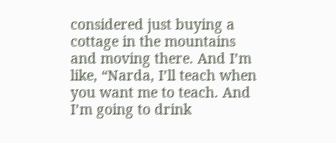considered just buying a cottage in the mountains and moving there. And I’m like, “Narda, I’ll teach when you want me to teach. And I’m going to drink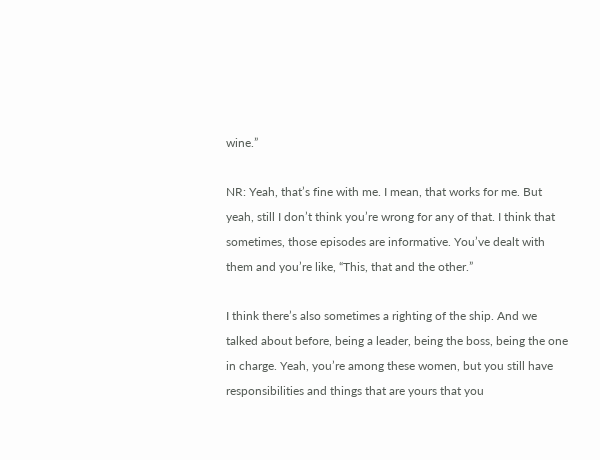wine.”

NR: Yeah, that’s fine with me. I mean, that works for me. But yeah, still I don’t think you’re wrong for any of that. I think that sometimes, those episodes are informative. You’ve dealt with them and you’re like, “This, that and the other.”

I think there’s also sometimes a righting of the ship. And we talked about before, being a leader, being the boss, being the one in charge. Yeah, you’re among these women, but you still have responsibilities and things that are yours that you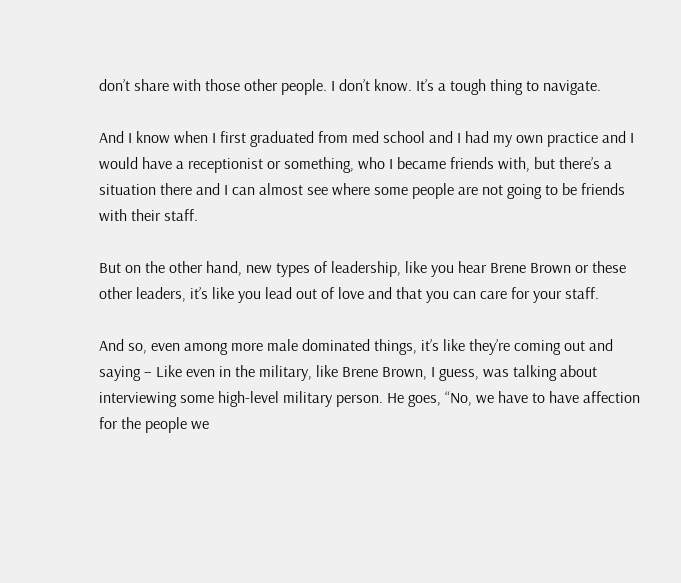don’t share with those other people. I don’t know. It’s a tough thing to navigate.

And I know when I first graduated from med school and I had my own practice and I would have a receptionist or something, who I became friends with, but there’s a situation there and I can almost see where some people are not going to be friends with their staff.

But on the other hand, new types of leadership, like you hear Brene Brown or these other leaders, it’s like you lead out of love and that you can care for your staff.

And so, even among more male dominated things, it’s like they’re coming out and saying – Like even in the military, like Brene Brown, I guess, was talking about interviewing some high-level military person. He goes, “No, we have to have affection for the people we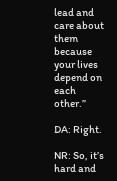lead and care about them because your lives depend on each other.”

DA: Right.

NR: So, it’s hard and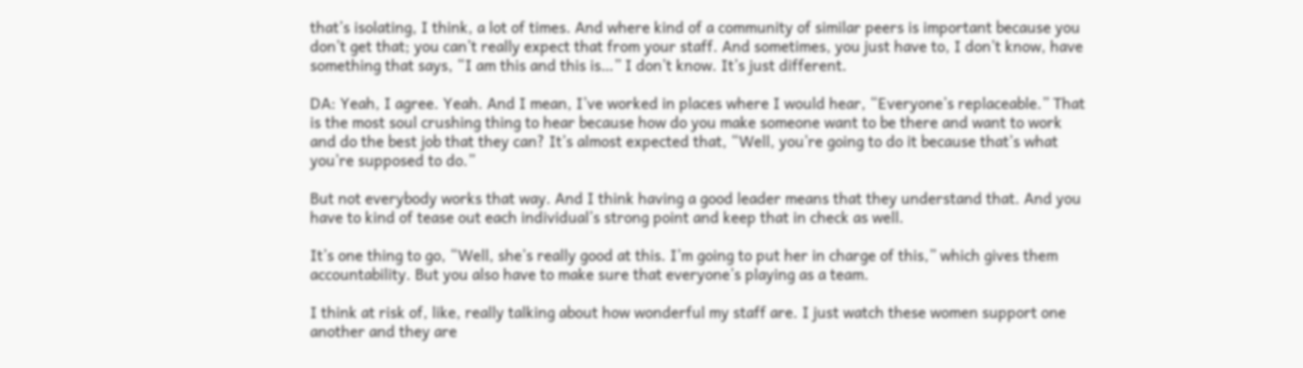that’s isolating, I think, a lot of times. And where kind of a community of similar peers is important because you don’t get that; you can’t really expect that from your staff. And sometimes, you just have to, I don’t know, have something that says, “I am this and this is…” I don’t know. It’s just different.

DA: Yeah, I agree. Yeah. And I mean, I’ve worked in places where I would hear, “Everyone’s replaceable.” That is the most soul crushing thing to hear because how do you make someone want to be there and want to work and do the best job that they can? It’s almost expected that, “Well, you’re going to do it because that’s what you’re supposed to do.”

But not everybody works that way. And I think having a good leader means that they understand that. And you have to kind of tease out each individual’s strong point and keep that in check as well.

It’s one thing to go, “Well, she’s really good at this. I’m going to put her in charge of this,” which gives them accountability. But you also have to make sure that everyone’s playing as a team.

I think at risk of, like, really talking about how wonderful my staff are. I just watch these women support one another and they are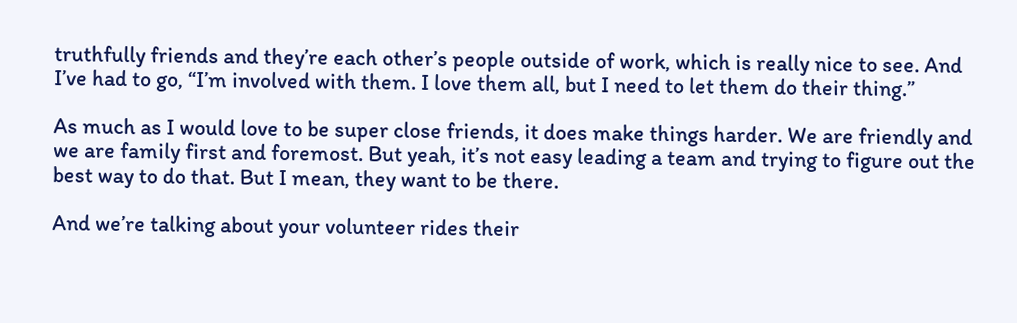truthfully friends and they’re each other’s people outside of work, which is really nice to see. And I’ve had to go, “I’m involved with them. I love them all, but I need to let them do their thing.”

As much as I would love to be super close friends, it does make things harder. We are friendly and we are family first and foremost. But yeah, it’s not easy leading a team and trying to figure out the best way to do that. But I mean, they want to be there.

And we’re talking about your volunteer rides their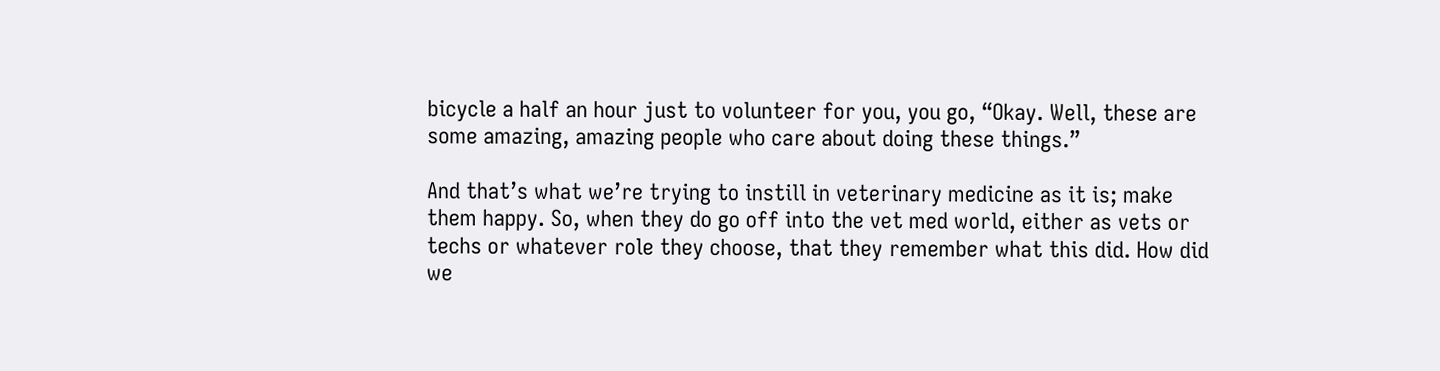bicycle a half an hour just to volunteer for you, you go, “Okay. Well, these are some amazing, amazing people who care about doing these things.”

And that’s what we’re trying to instill in veterinary medicine as it is; make them happy. So, when they do go off into the vet med world, either as vets or techs or whatever role they choose, that they remember what this did. How did we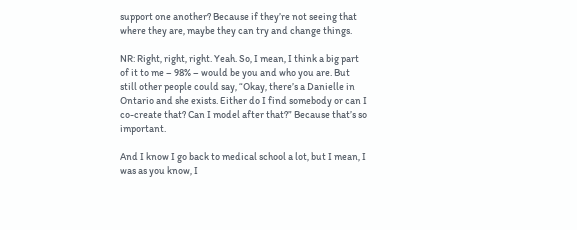support one another? Because if they’re not seeing that where they are, maybe they can try and change things.

NR: Right, right, right. Yeah. So, I mean, I think a big part of it to me – 98% – would be you and who you are. But still other people could say, “Okay, there’s a Danielle in Ontario and she exists. Either do I find somebody or can I co-create that? Can I model after that?” Because that’s so important.

And I know I go back to medical school a lot, but I mean, I was as you know, I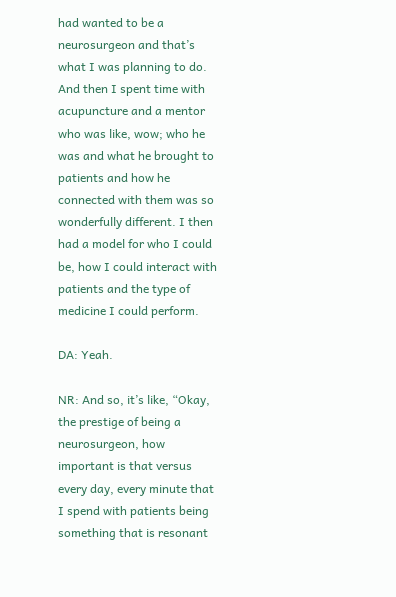had wanted to be a neurosurgeon and that’s what I was planning to do. And then I spent time with acupuncture and a mentor who was like, wow; who he was and what he brought to patients and how he connected with them was so wonderfully different. I then had a model for who I could be, how I could interact with patients and the type of medicine I could perform.

DA: Yeah.

NR: And so, it’s like, “Okay, the prestige of being a neurosurgeon, how important is that versus every day, every minute that I spend with patients being something that is resonant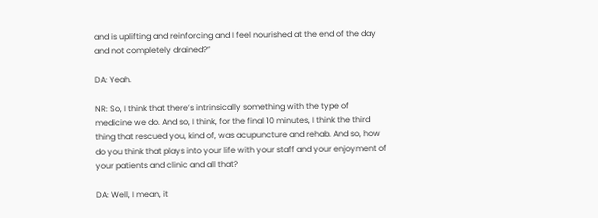and is uplifting and reinforcing and I feel nourished at the end of the day and not completely drained?”

DA: Yeah.

NR: So, I think that there’s intrinsically something with the type of medicine we do. And so, I think, for the final 10 minutes, I think the third thing that rescued you, kind of, was acupuncture and rehab. And so, how do you think that plays into your life with your staff and your enjoyment of your patients and clinic and all that?

DA: Well, I mean, it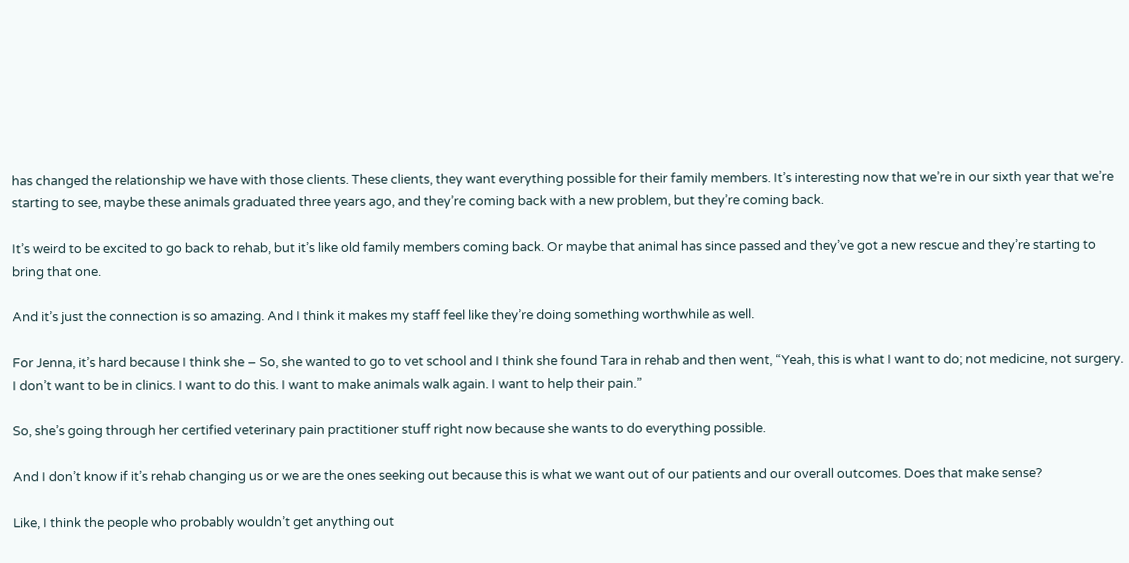has changed the relationship we have with those clients. These clients, they want everything possible for their family members. It’s interesting now that we’re in our sixth year that we’re starting to see, maybe these animals graduated three years ago, and they’re coming back with a new problem, but they’re coming back.

It’s weird to be excited to go back to rehab, but it’s like old family members coming back. Or maybe that animal has since passed and they’ve got a new rescue and they’re starting to bring that one.

And it’s just the connection is so amazing. And I think it makes my staff feel like they’re doing something worthwhile as well.

For Jenna, it’s hard because I think she – So, she wanted to go to vet school and I think she found Tara in rehab and then went, “Yeah, this is what I want to do; not medicine, not surgery. I don’t want to be in clinics. I want to do this. I want to make animals walk again. I want to help their pain.”

So, she’s going through her certified veterinary pain practitioner stuff right now because she wants to do everything possible.

And I don’t know if it’s rehab changing us or we are the ones seeking out because this is what we want out of our patients and our overall outcomes. Does that make sense?

Like, I think the people who probably wouldn’t get anything out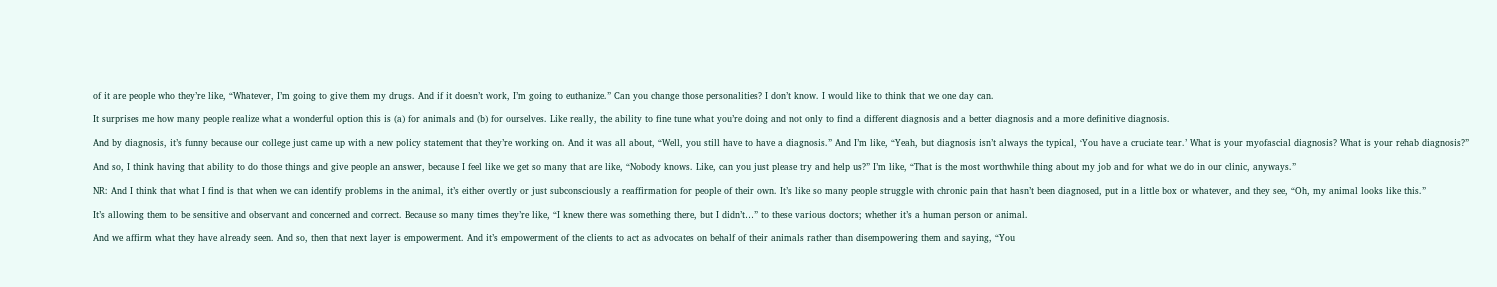of it are people who they’re like, “Whatever, I’m going to give them my drugs. And if it doesn’t work, I’m going to euthanize.” Can you change those personalities? I don’t know. I would like to think that we one day can.

It surprises me how many people realize what a wonderful option this is (a) for animals and (b) for ourselves. Like really, the ability to fine tune what you’re doing and not only to find a different diagnosis and a better diagnosis and a more definitive diagnosis.

And by diagnosis, it’s funny because our college just came up with a new policy statement that they’re working on. And it was all about, “Well, you still have to have a diagnosis.” And I’m like, “Yeah, but diagnosis isn’t always the typical, ‘You have a cruciate tear.’ What is your myofascial diagnosis? What is your rehab diagnosis?”

And so, I think having that ability to do those things and give people an answer, because I feel like we get so many that are like, “Nobody knows. Like, can you just please try and help us?” I’m like, “That is the most worthwhile thing about my job and for what we do in our clinic, anyways.”

NR: And I think that what I find is that when we can identify problems in the animal, it’s either overtly or just subconsciously a reaffirmation for people of their own. It’s like so many people struggle with chronic pain that hasn’t been diagnosed, put in a little box or whatever, and they see, “Oh, my animal looks like this.”

It’s allowing them to be sensitive and observant and concerned and correct. Because so many times they’re like, “I knew there was something there, but I didn’t…” to these various doctors; whether it’s a human person or animal.

And we affirm what they have already seen. And so, then that next layer is empowerment. And it’s empowerment of the clients to act as advocates on behalf of their animals rather than disempowering them and saying, “You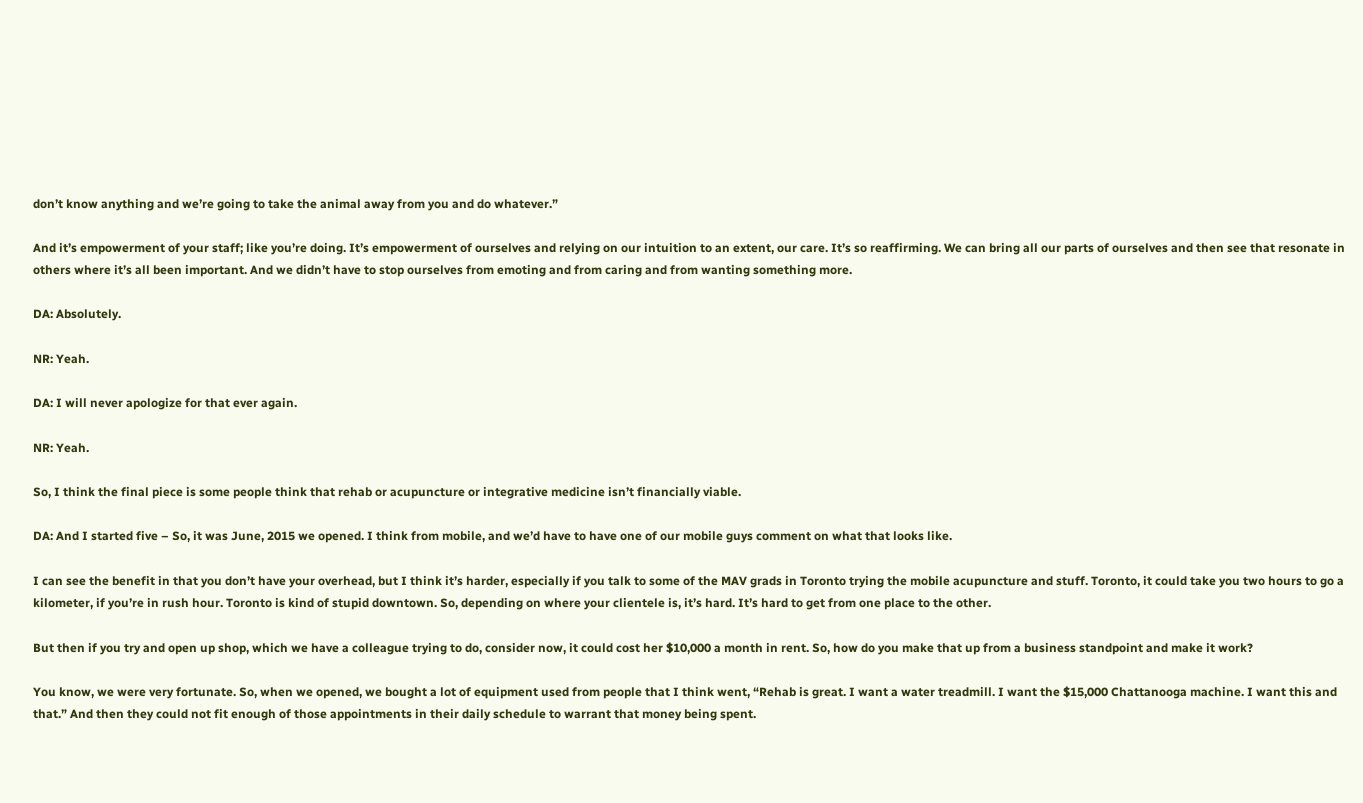don’t know anything and we’re going to take the animal away from you and do whatever.”

And it’s empowerment of your staff; like you’re doing. It’s empowerment of ourselves and relying on our intuition to an extent, our care. It’s so reaffirming. We can bring all our parts of ourselves and then see that resonate in others where it’s all been important. And we didn’t have to stop ourselves from emoting and from caring and from wanting something more.

DA: Absolutely.

NR: Yeah.

DA: I will never apologize for that ever again.

NR: Yeah.

So, I think the final piece is some people think that rehab or acupuncture or integrative medicine isn’t financially viable.

DA: And I started five – So, it was June, 2015 we opened. I think from mobile, and we’d have to have one of our mobile guys comment on what that looks like.

I can see the benefit in that you don’t have your overhead, but I think it’s harder, especially if you talk to some of the MAV grads in Toronto trying the mobile acupuncture and stuff. Toronto, it could take you two hours to go a kilometer, if you’re in rush hour. Toronto is kind of stupid downtown. So, depending on where your clientele is, it’s hard. It’s hard to get from one place to the other.

But then if you try and open up shop, which we have a colleague trying to do, consider now, it could cost her $10,000 a month in rent. So, how do you make that up from a business standpoint and make it work?

You know, we were very fortunate. So, when we opened, we bought a lot of equipment used from people that I think went, “Rehab is great. I want a water treadmill. I want the $15,000 Chattanooga machine. I want this and that.” And then they could not fit enough of those appointments in their daily schedule to warrant that money being spent.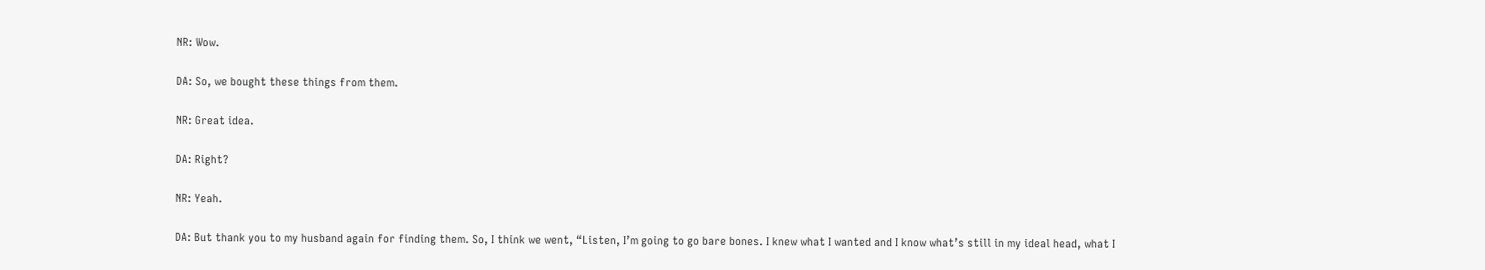NR: Wow.

DA: So, we bought these things from them.

NR: Great idea.

DA: Right?

NR: Yeah.

DA: But thank you to my husband again for finding them. So, I think we went, “Listen, I’m going to go bare bones. I knew what I wanted and I know what’s still in my ideal head, what I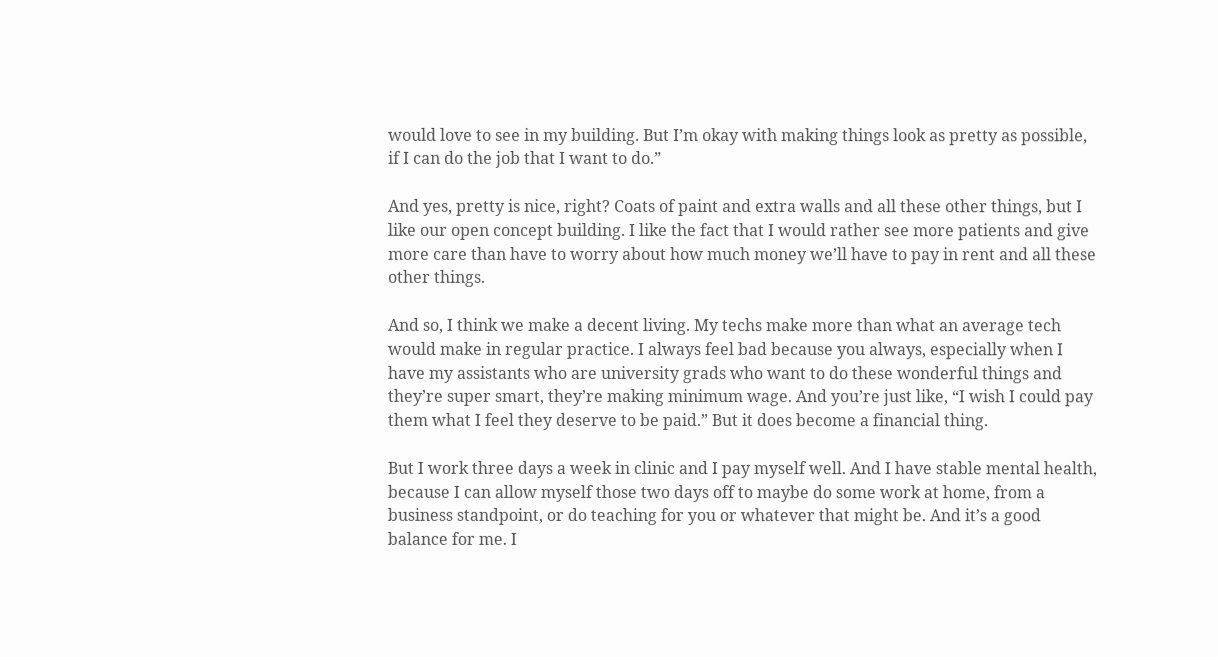would love to see in my building. But I’m okay with making things look as pretty as possible, if I can do the job that I want to do.”

And yes, pretty is nice, right? Coats of paint and extra walls and all these other things, but I like our open concept building. I like the fact that I would rather see more patients and give more care than have to worry about how much money we’ll have to pay in rent and all these other things.

And so, I think we make a decent living. My techs make more than what an average tech would make in regular practice. I always feel bad because you always, especially when I have my assistants who are university grads who want to do these wonderful things and they’re super smart, they’re making minimum wage. And you’re just like, “I wish I could pay them what I feel they deserve to be paid.” But it does become a financial thing.

But I work three days a week in clinic and I pay myself well. And I have stable mental health, because I can allow myself those two days off to maybe do some work at home, from a business standpoint, or do teaching for you or whatever that might be. And it’s a good balance for me. I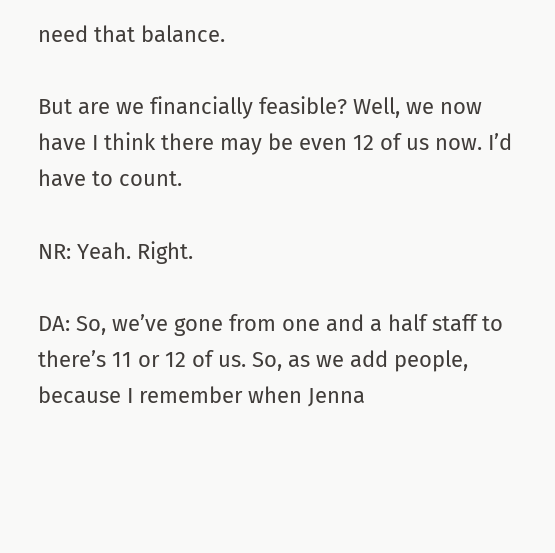need that balance.

But are we financially feasible? Well, we now have I think there may be even 12 of us now. I’d have to count.

NR: Yeah. Right.

DA: So, we’ve gone from one and a half staff to there’s 11 or 12 of us. So, as we add people, because I remember when Jenna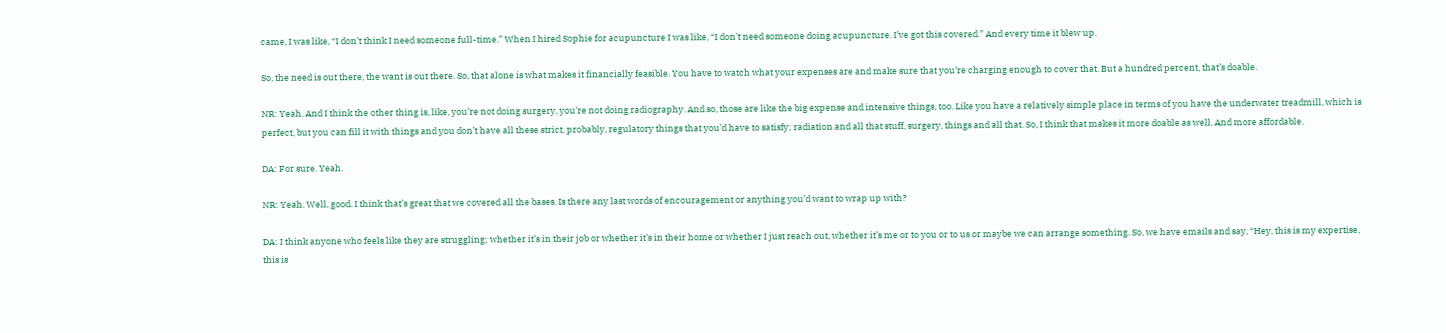came, I was like, “I don’t think I need someone full-time.” When I hired Sophie for acupuncture I was like, “I don’t need someone doing acupuncture. I’ve got this covered.” And every time it blew up.

So, the need is out there, the want is out there. So, that alone is what makes it financially feasible. You have to watch what your expenses are and make sure that you’re charging enough to cover that. But a hundred percent, that’s doable.

NR: Yeah. And I think the other thing is, like, you’re not doing surgery, you’re not doing radiography. And so, those are like the big expense and intensive things, too. Like you have a relatively simple place in terms of you have the underwater treadmill, which is perfect, but you can fill it with things and you don’t have all these strict, probably, regulatory things that you’d have to satisfy; radiation and all that stuff, surgery, things and all that. So, I think that makes it more doable as well. And more affordable.

DA: For sure. Yeah.

NR: Yeah. Well, good. I think that’s great that we covered all the bases. Is there any last words of encouragement or anything you’d want to wrap up with?

DA: I think anyone who feels like they are struggling; whether it’s in their job or whether it’s in their home or whether I just reach out, whether it’s me or to you or to us or maybe we can arrange something. So, we have emails and say, “Hey, this is my expertise, this is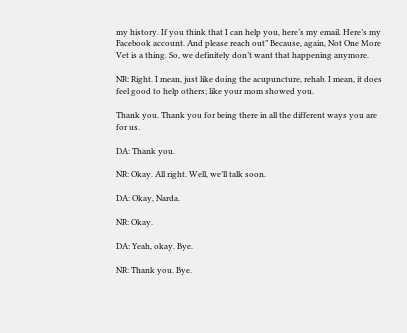my history. If you think that I can help you, here’s my email. Here’s my Facebook account. And please reach out” Because, again, Not One More Vet is a thing. So, we definitely don’t want that happening anymore.

NR: Right. I mean, just like doing the acupuncture, rehab. I mean, it does feel good to help others; like your mom showed you.

Thank you. Thank you for being there in all the different ways you are for us.

DA: Thank you.

NR: Okay. All right. Well, we’ll talk soon.

DA: Okay, Narda.

NR: Okay.

DA: Yeah, okay. Bye.

NR: Thank you. Bye.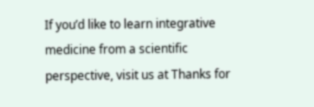If you’d like to learn integrative medicine from a scientific perspective, visit us at Thanks for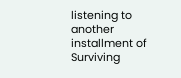listening to another installment of Surviving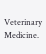Veterinary Medicine.